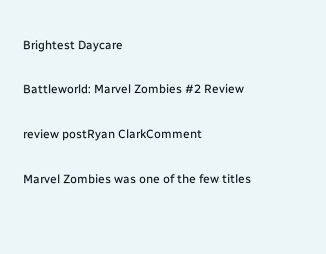Brightest Daycare

Battleworld: Marvel Zombies #2 Review

review postRyan ClarkComment

Marvel Zombies was one of the few titles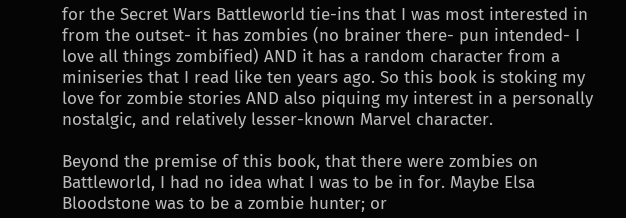for the Secret Wars Battleworld tie-ins that I was most interested in from the outset- it has zombies (no brainer there- pun intended- I love all things zombified) AND it has a random character from a miniseries that I read like ten years ago. So this book is stoking my love for zombie stories AND also piquing my interest in a personally nostalgic, and relatively lesser-known Marvel character.

Beyond the premise of this book, that there were zombies on Battleworld, I had no idea what I was to be in for. Maybe Elsa Bloodstone was to be a zombie hunter; or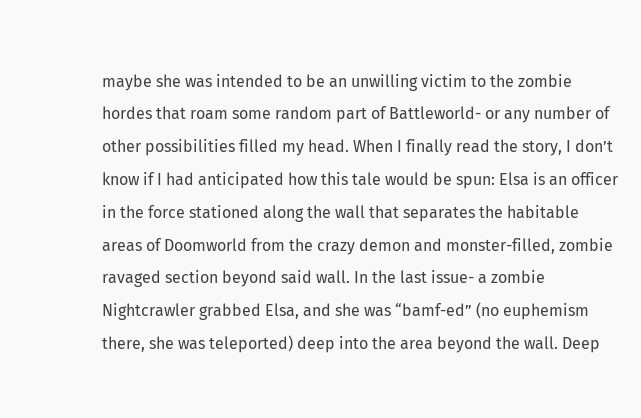maybe she was intended to be an unwilling victim to the zombie hordes that roam some random part of Battleworld- or any number of other possibilities filled my head. When I finally read the story, I don’t know if I had anticipated how this tale would be spun: Elsa is an officer in the force stationed along the wall that separates the habitable areas of Doomworld from the crazy demon and monster-filled, zombie ravaged section beyond said wall. In the last issue- a zombie Nightcrawler grabbed Elsa, and she was “bamf-ed” (no euphemism there, she was teleported) deep into the area beyond the wall. Deep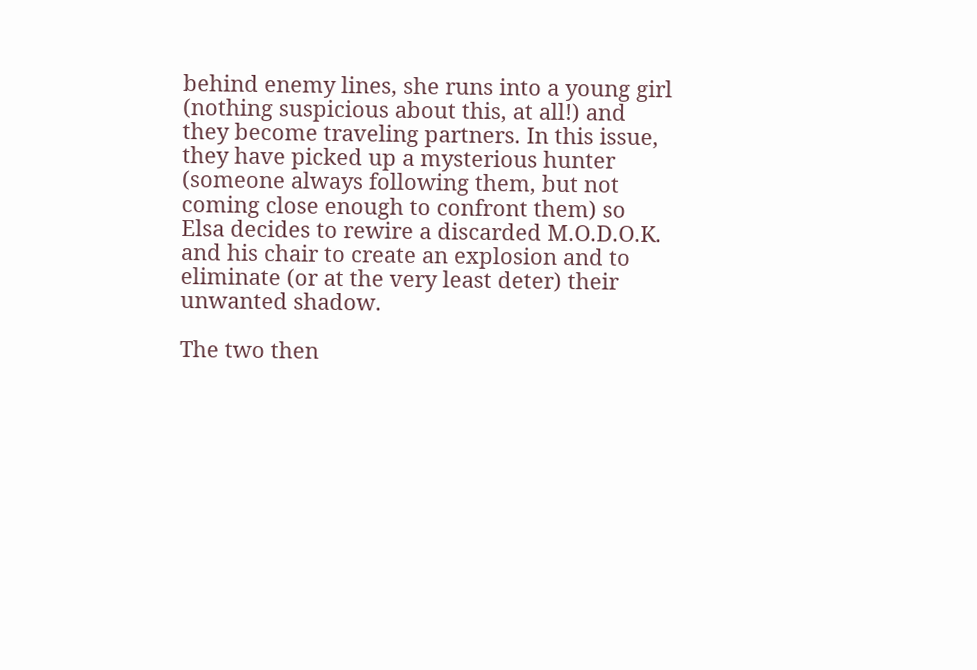behind enemy lines, she runs into a young girl (nothing suspicious about this, at all!) and they become traveling partners. In this issue, they have picked up a mysterious hunter (someone always following them, but not coming close enough to confront them) so Elsa decides to rewire a discarded M.O.D.O.K. and his chair to create an explosion and to eliminate (or at the very least deter) their unwanted shadow.

The two then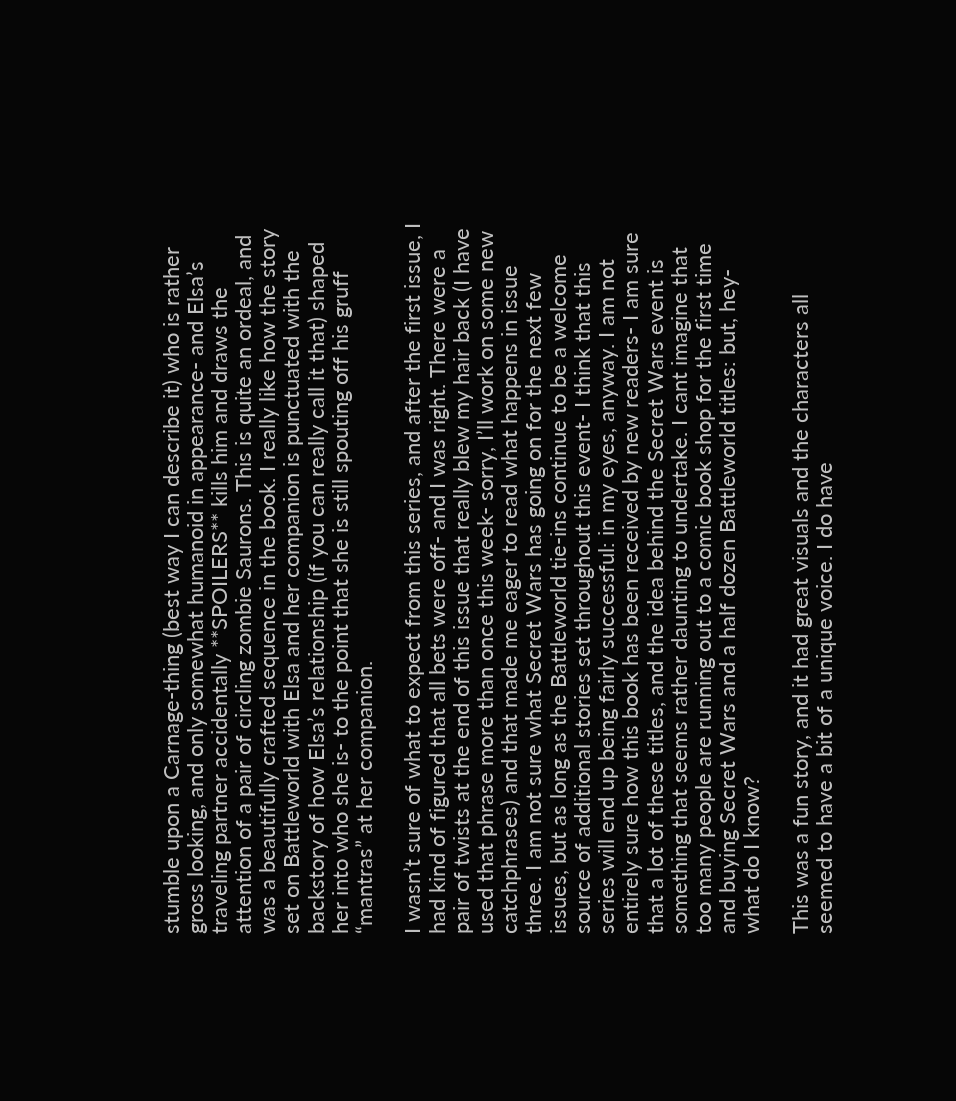stumble upon a Carnage-thing (best way I can describe it) who is rather gross looking, and only somewhat humanoid in appearance- and Elsa’s traveling partner accidentally **SPOILERS** kills him and draws the attention of a pair of circling zombie Saurons. This is quite an ordeal, and was a beautifully crafted sequence in the book. I really like how the story set on Battleworld with Elsa and her companion is punctuated with the backstory of how Elsa’s relationship (if you can really call it that) shaped her into who she is- to the point that she is still spouting off his gruff “mantras” at her companion.

I wasn’t sure of what to expect from this series, and after the first issue, I had kind of figured that all bets were off- and I was right. There were a pair of twists at the end of this issue that really blew my hair back (I have used that phrase more than once this week- sorry, I’ll work on some new catchphrases) and that made me eager to read what happens in issue three. I am not sure what Secret Wars has going on for the next few issues, but as long as the Battleworld tie-ins continue to be a welcome source of additional stories set throughout this event- I think that this series will end up being fairly successful: in my eyes, anyway. I am not entirely sure how this book has been received by new readers- I am sure that a lot of these titles, and the idea behind the Secret Wars event is something that seems rather daunting to undertake. I cant imagine that too many people are running out to a comic book shop for the first time and buying Secret Wars and a half dozen Battleworld titles: but, hey- what do I know?

This was a fun story, and it had great visuals and the characters all seemed to have a bit of a unique voice. I do have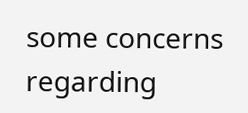some concerns regarding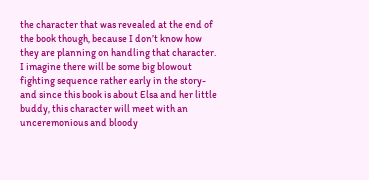the character that was revealed at the end of the book though, because I don’t know how they are planning on handling that character. I imagine there will be some big blowout fighting sequence rather early in the story- and since this book is about Elsa and her little buddy, this character will meet with an unceremonious and bloody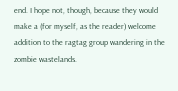end. I hope not, though, because they would make a (for myself, as the reader) welcome addition to the ragtag group wandering in the zombie wastelands.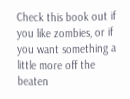Check this book out if you like zombies, or if you want something a little more off the beaten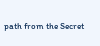path from the Secret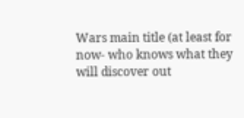Wars main title (at least for now- who knows what they will discover out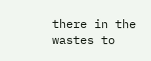there in the wastes to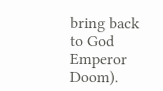bring back to God Emperor Doom).